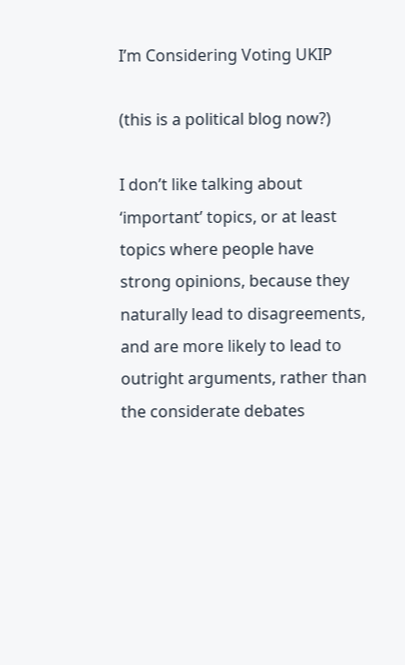I’m Considering Voting UKIP

(this is a political blog now?)

I don’t like talking about ‘important’ topics, or at least topics where people have strong opinions, because they naturally lead to disagreements, and are more likely to lead to outright arguments, rather than the considerate debates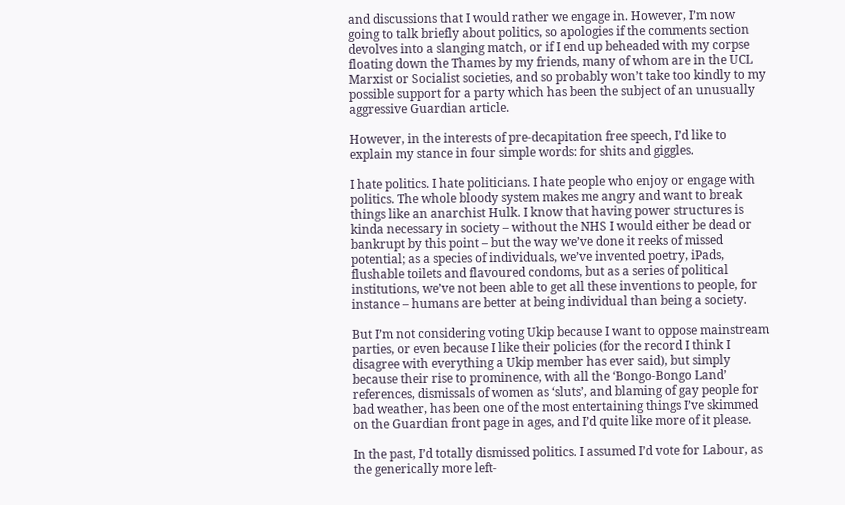and discussions that I would rather we engage in. However, I’m now going to talk briefly about politics, so apologies if the comments section devolves into a slanging match, or if I end up beheaded with my corpse floating down the Thames by my friends, many of whom are in the UCL Marxist or Socialist societies, and so probably won’t take too kindly to my possible support for a party which has been the subject of an unusually aggressive Guardian article.

However, in the interests of pre-decapitation free speech, I’d like to explain my stance in four simple words: for shits and giggles.

I hate politics. I hate politicians. I hate people who enjoy or engage with politics. The whole bloody system makes me angry and want to break things like an anarchist Hulk. I know that having power structures is kinda necessary in society – without the NHS I would either be dead or bankrupt by this point – but the way we’ve done it reeks of missed potential; as a species of individuals, we’ve invented poetry, iPads, flushable toilets and flavoured condoms, but as a series of political institutions, we’ve not been able to get all these inventions to people, for instance – humans are better at being individual than being a society.

But I’m not considering voting Ukip because I want to oppose mainstream parties, or even because I like their policies (for the record I think I disagree with everything a Ukip member has ever said), but simply because their rise to prominence, with all the ‘Bongo-Bongo Land’ references, dismissals of women as ‘sluts’, and blaming of gay people for bad weather, has been one of the most entertaining things I’ve skimmed on the Guardian front page in ages, and I’d quite like more of it please.

In the past, I’d totally dismissed politics. I assumed I’d vote for Labour, as the generically more left-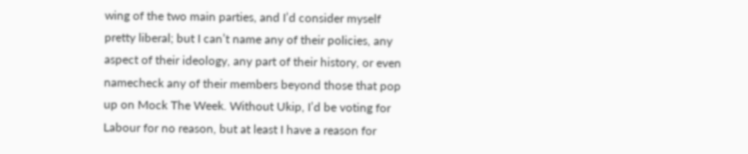wing of the two main parties, and I’d consider myself pretty liberal; but I can’t name any of their policies, any aspect of their ideology, any part of their history, or even namecheck any of their members beyond those that pop up on Mock The Week. Without Ukip, I’d be voting for Labour for no reason, but at least I have a reason for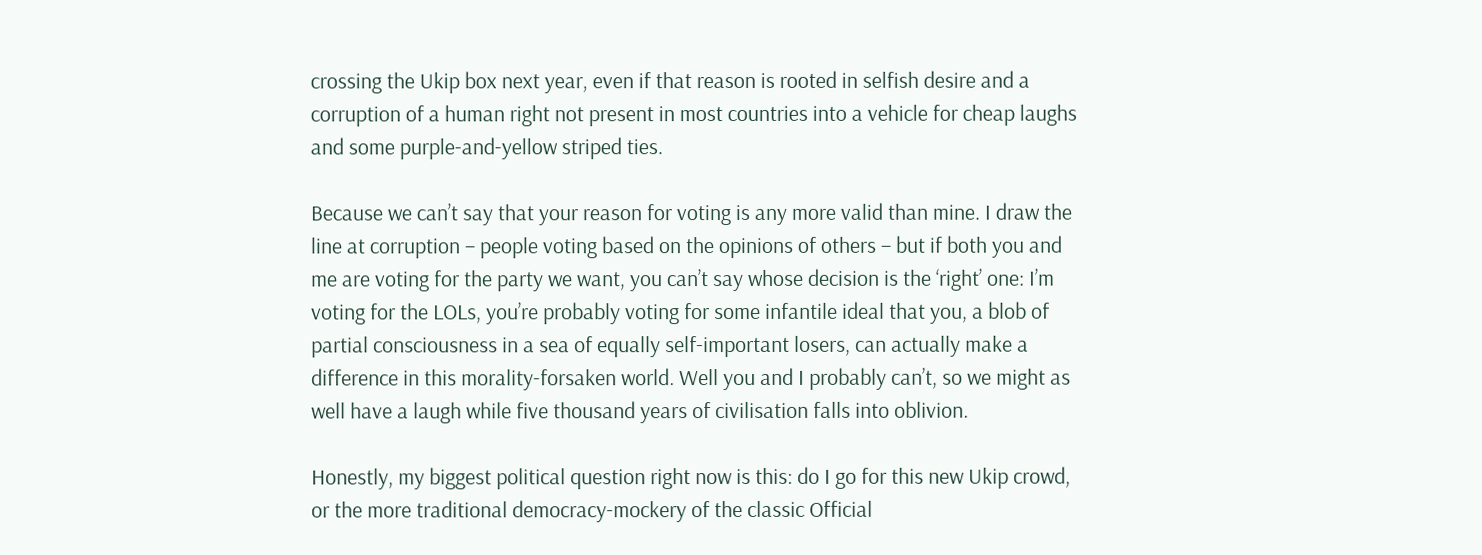crossing the Ukip box next year, even if that reason is rooted in selfish desire and a corruption of a human right not present in most countries into a vehicle for cheap laughs and some purple-and-yellow striped ties.

Because we can’t say that your reason for voting is any more valid than mine. I draw the line at corruption – people voting based on the opinions of others – but if both you and me are voting for the party we want, you can’t say whose decision is the ‘right’ one: I’m voting for the LOLs, you’re probably voting for some infantile ideal that you, a blob of partial consciousness in a sea of equally self-important losers, can actually make a difference in this morality-forsaken world. Well you and I probably can’t, so we might as well have a laugh while five thousand years of civilisation falls into oblivion.

Honestly, my biggest political question right now is this: do I go for this new Ukip crowd, or the more traditional democracy-mockery of the classic Official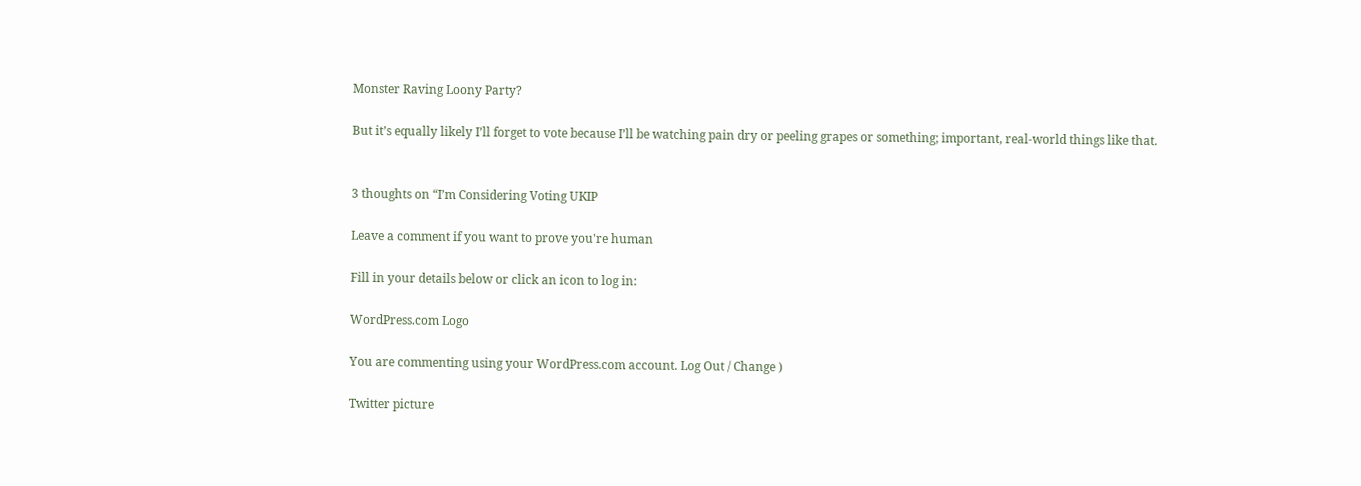Monster Raving Loony Party?

But it’s equally likely I’ll forget to vote because I’ll be watching pain dry or peeling grapes or something; important, real-world things like that.


3 thoughts on “I’m Considering Voting UKIP

Leave a comment if you want to prove you're human

Fill in your details below or click an icon to log in:

WordPress.com Logo

You are commenting using your WordPress.com account. Log Out / Change )

Twitter picture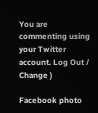You are commenting using your Twitter account. Log Out / Change )

Facebook photo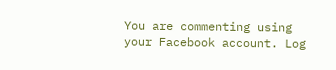You are commenting using your Facebook account. Log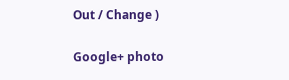Out / Change )

Google+ photo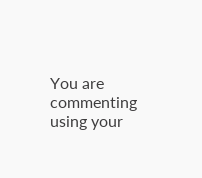You are commenting using your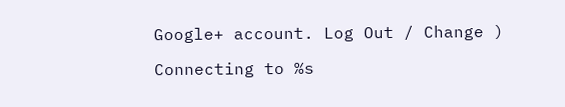Google+ account. Log Out / Change )

Connecting to %s